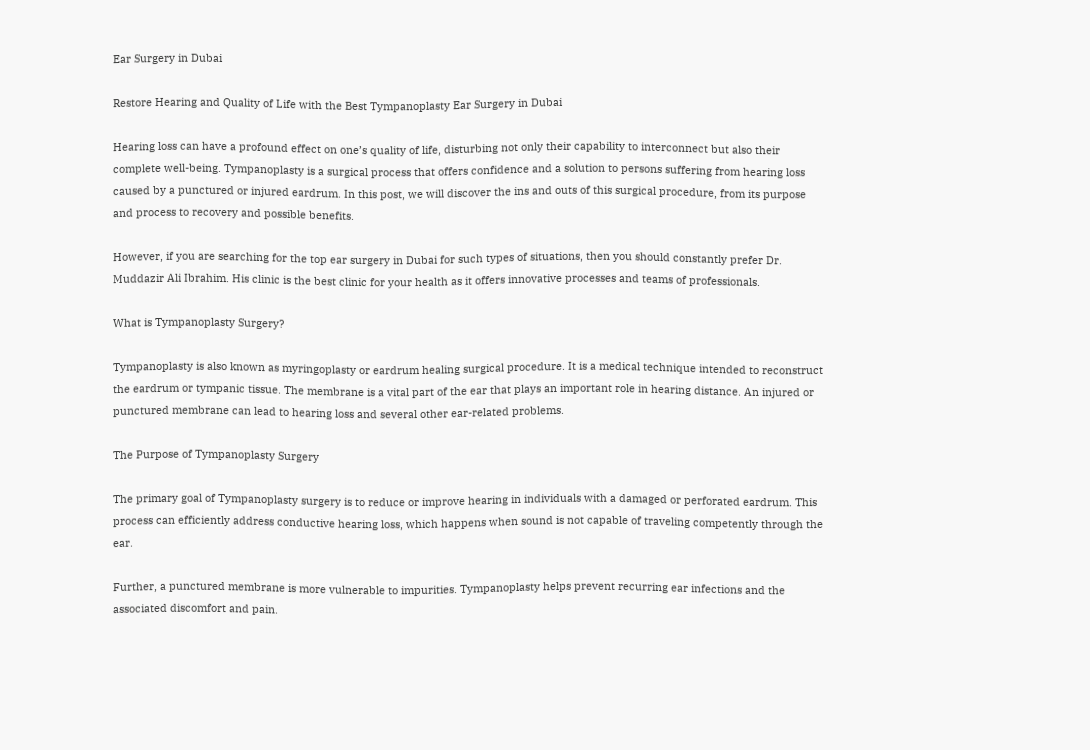Ear Surgery in Dubai

Restore Hearing and Quality of Life with the Best Tympanoplasty Ear Surgery in Dubai

Hearing loss can have a profound effect on one’s quality of life, disturbing not only their capability to interconnect but also their complete well-being. Tympanoplasty is a surgical process that offers confidence and a solution to persons suffering from hearing loss caused by a punctured or injured eardrum. In this post, we will discover the ins and outs of this surgical procedure, from its purpose and process to recovery and possible benefits.

However, if you are searching for the top ear surgery in Dubai for such types of situations, then you should constantly prefer Dr. Muddazir Ali Ibrahim. His clinic is the best clinic for your health as it offers innovative processes and teams of professionals.

What is Tympanoplasty Surgery?

Tympanoplasty is also known as myringoplasty or eardrum healing surgical procedure. It is a medical technique intended to reconstruct the eardrum or tympanic tissue. The membrane is a vital part of the ear that plays an important role in hearing distance. An injured or punctured membrane can lead to hearing loss and several other ear-related problems.

The Purpose of Tympanoplasty Surgery

The primary goal of Tympanoplasty surgery is to reduce or improve hearing in individuals with a damaged or perforated eardrum. This process can efficiently address conductive hearing loss, which happens when sound is not capable of traveling competently through the ear.

Further, a punctured membrane is more vulnerable to impurities. Tympanoplasty helps prevent recurring ear infections and the associated discomfort and pain.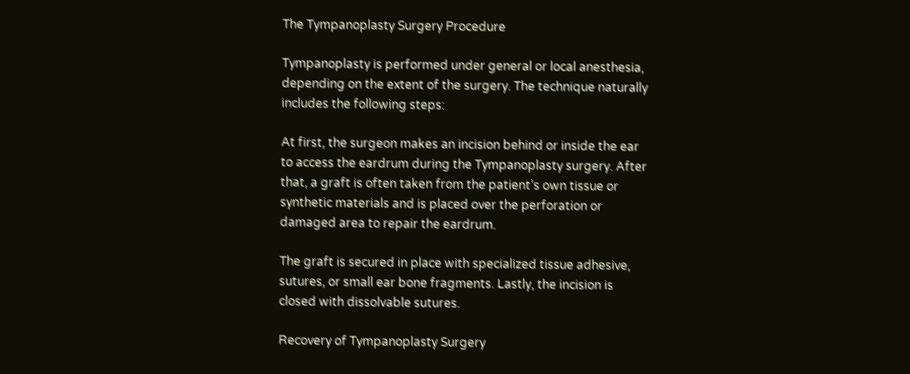The Tympanoplasty Surgery Procedure

Tympanoplasty is performed under general or local anesthesia, depending on the extent of the surgery. The technique naturally includes the following steps:

At first, the surgeon makes an incision behind or inside the ear to access the eardrum during the Tympanoplasty surgery. After that, a graft is often taken from the patient’s own tissue or synthetic materials and is placed over the perforation or damaged area to repair the eardrum.

The graft is secured in place with specialized tissue adhesive, sutures, or small ear bone fragments. Lastly, the incision is closed with dissolvable sutures.

Recovery of Tympanoplasty Surgery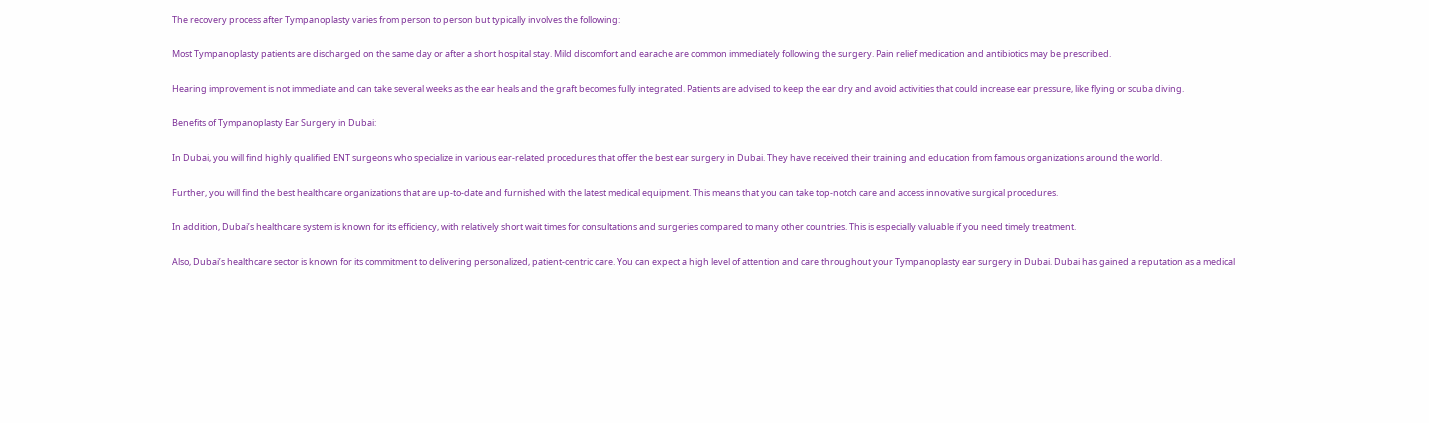The recovery process after Tympanoplasty varies from person to person but typically involves the following:

Most Tympanoplasty patients are discharged on the same day or after a short hospital stay. Mild discomfort and earache are common immediately following the surgery. Pain relief medication and antibiotics may be prescribed.

Hearing improvement is not immediate and can take several weeks as the ear heals and the graft becomes fully integrated. Patients are advised to keep the ear dry and avoid activities that could increase ear pressure, like flying or scuba diving.

Benefits of Tympanoplasty Ear Surgery in Dubai:

In Dubai, you will find highly qualified ENT surgeons who specialize in various ear-related procedures that offer the best ear surgery in Dubai. They have received their training and education from famous organizations around the world.

Further, you will find the best healthcare organizations that are up-to-date and furnished with the latest medical equipment. This means that you can take top-notch care and access innovative surgical procedures.

In addition, Dubai’s healthcare system is known for its efficiency, with relatively short wait times for consultations and surgeries compared to many other countries. This is especially valuable if you need timely treatment.

Also, Dubai’s healthcare sector is known for its commitment to delivering personalized, patient-centric care. You can expect a high level of attention and care throughout your Tympanoplasty ear surgery in Dubai. Dubai has gained a reputation as a medical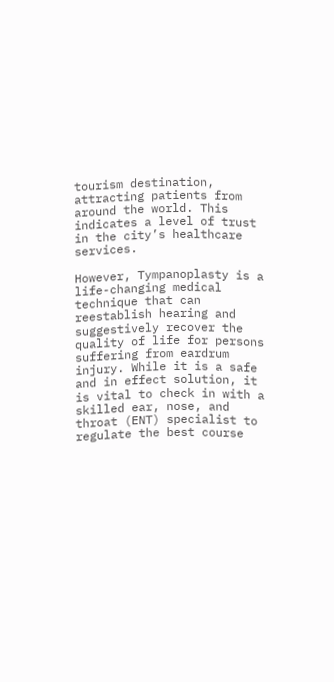tourism destination, attracting patients from around the world. This indicates a level of trust in the city’s healthcare services.

However, Tympanoplasty is a life-changing medical technique that can reestablish hearing and suggestively recover the quality of life for persons suffering from eardrum injury. While it is a safe and in effect solution, it is vital to check in with a skilled ear, nose, and throat (ENT) specialist to regulate the best course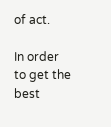of act.

In order to get the best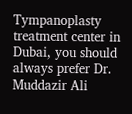Tympanoplasty treatment center in Dubai, you should always prefer Dr. Muddazir Ali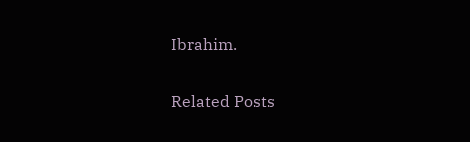Ibrahim.

Related Posts